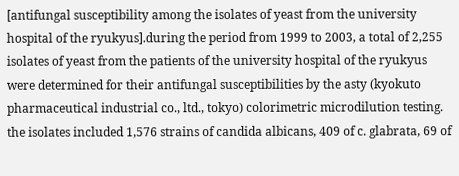[antifungal susceptibility among the isolates of yeast from the university hospital of the ryukyus].during the period from 1999 to 2003, a total of 2,255 isolates of yeast from the patients of the university hospital of the ryukyus were determined for their antifungal susceptibilities by the asty (kyokuto pharmaceutical industrial co., ltd., tokyo) colorimetric microdilution testing. the isolates included 1,576 strains of candida albicans, 409 of c. glabrata, 69 of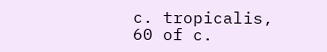c. tropicalis, 60 of c.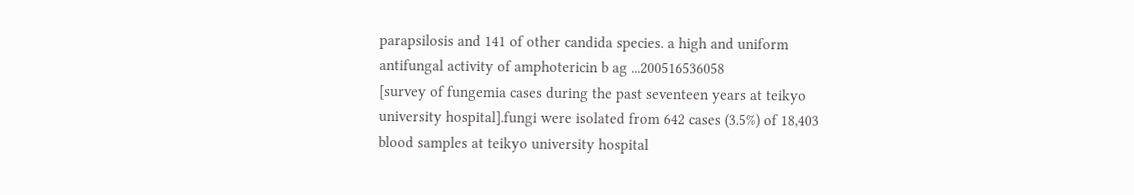parapsilosis and 141 of other candida species. a high and uniform antifungal activity of amphotericin b ag ...200516536058
[survey of fungemia cases during the past seventeen years at teikyo university hospital].fungi were isolated from 642 cases (3.5%) of 18,403 blood samples at teikyo university hospital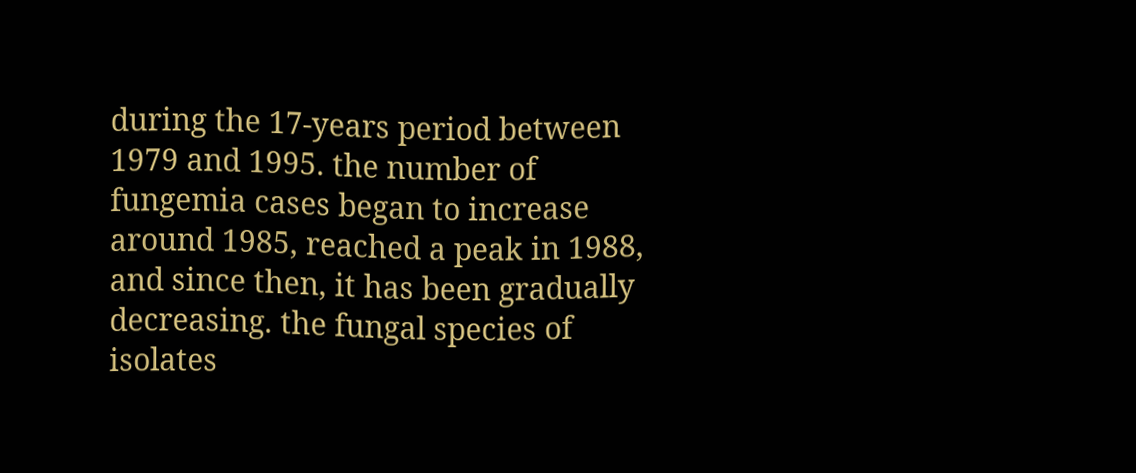during the 17-years period between 1979 and 1995. the number of fungemia cases began to increase around 1985, reached a peak in 1988, and since then, it has been gradually decreasing. the fungal species of isolates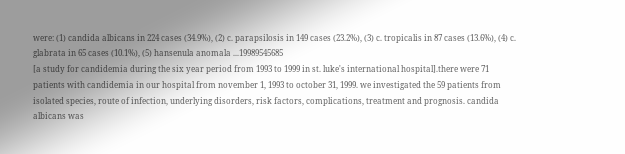were: (1) candida albicans in 224 cases (34.9%), (2) c. parapsilosis in 149 cases (23.2%), (3) c. tropicalis in 87 cases (13.6%), (4) c. glabrata in 65 cases (10.1%), (5) hansenula anomala ...19989545685
[a study for candidemia during the six year period from 1993 to 1999 in st. luke's international hospital].there were 71 patients with candidemia in our hospital from november 1, 1993 to october 31, 1999. we investigated the 59 patients from isolated species, route of infection, underlying disorders, risk factors, complications, treatment and prognosis. candida albicans was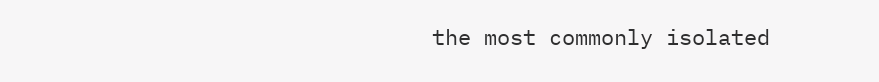the most commonly isolated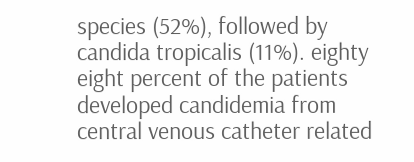species (52%), followed by candida tropicalis (11%). eighty eight percent of the patients developed candidemia from central venous catheter related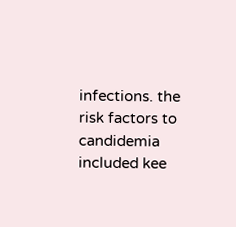infections. the risk factors to candidemia included kee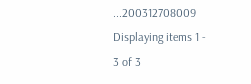...200312708009
Displaying items 1 - 3 of 3